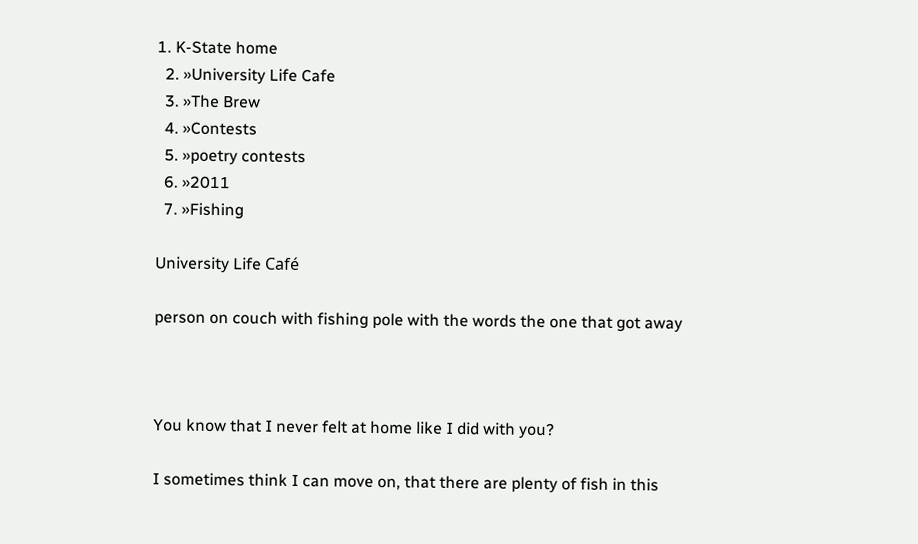1. K-State home
  2. »University Life Cafe
  3. »The Brew
  4. »Contests
  5. »poetry contests
  6. »2011
  7. »Fishing

University Life Café

person on couch with fishing pole with the words the one that got away



You know that I never felt at home like I did with you?

I sometimes think I can move on, that there are plenty of fish in this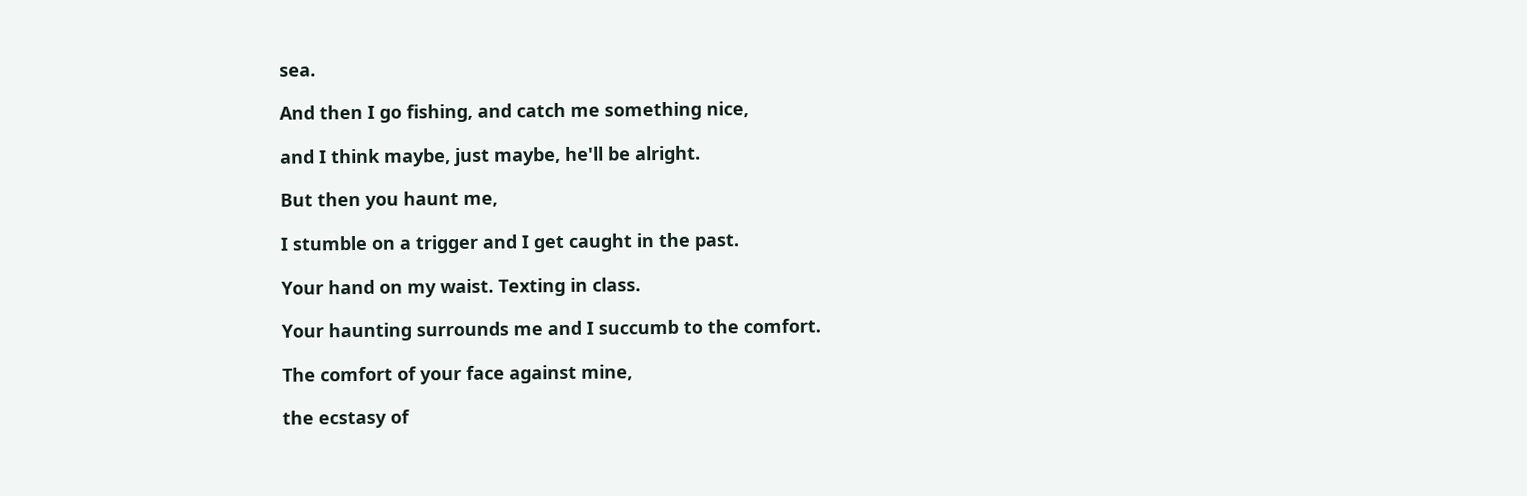sea.

And then I go fishing, and catch me something nice,

and I think maybe, just maybe, he'll be alright.

But then you haunt me,

I stumble on a trigger and I get caught in the past.

Your hand on my waist. Texting in class.

Your haunting surrounds me and I succumb to the comfort.

The comfort of your face against mine,

the ecstasy of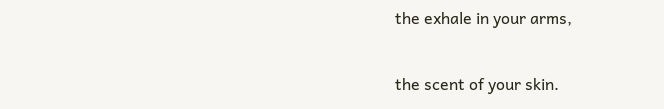the exhale in your arms,

the scent of your skin.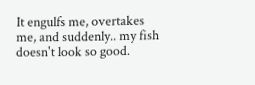It engulfs me, overtakes me, and suddenly.. my fish doesn't look so good.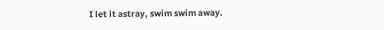I let it astray, swim swim away.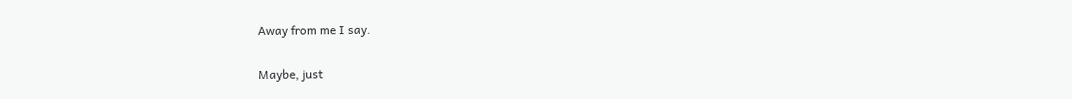Away from me I say.

Maybe, just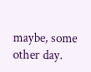maybe, some other day.